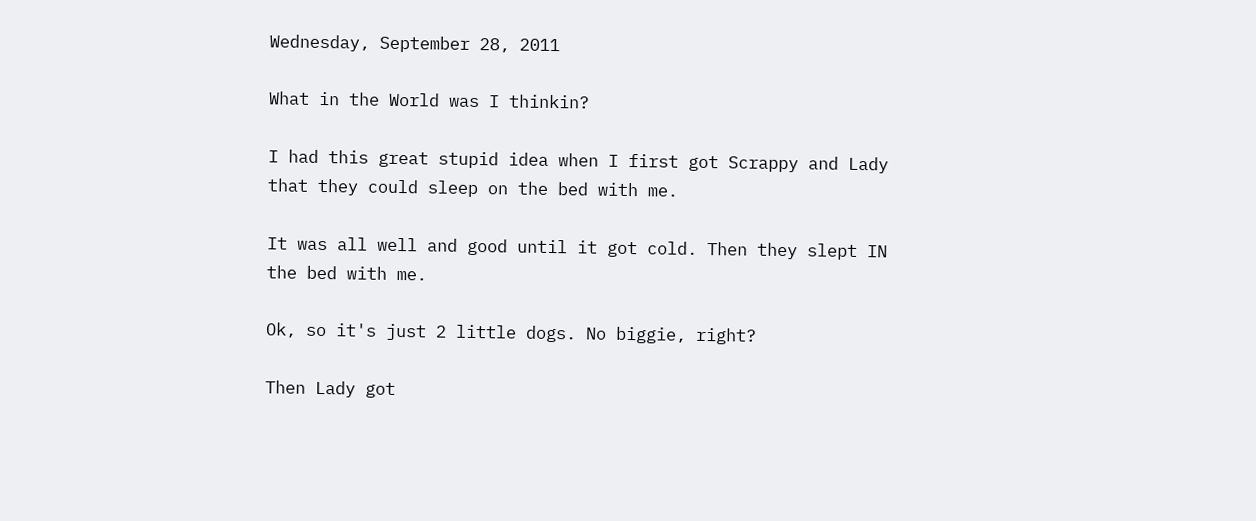Wednesday, September 28, 2011

What in the World was I thinkin?

I had this great stupid idea when I first got Scrappy and Lady that they could sleep on the bed with me.

It was all well and good until it got cold. Then they slept IN the bed with me.

Ok, so it's just 2 little dogs. No biggie, right?

Then Lady got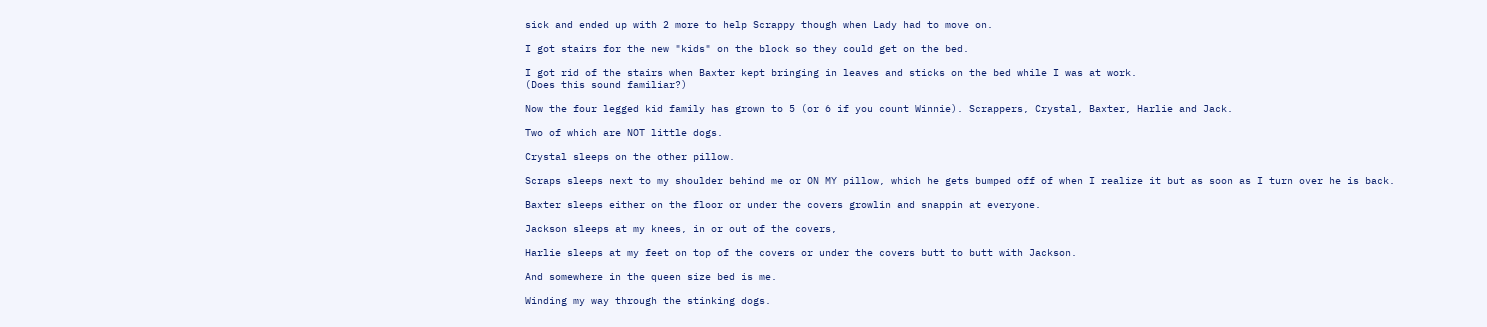sick and ended up with 2 more to help Scrappy though when Lady had to move on.

I got stairs for the new "kids" on the block so they could get on the bed.

I got rid of the stairs when Baxter kept bringing in leaves and sticks on the bed while I was at work.
(Does this sound familiar?)

Now the four legged kid family has grown to 5 (or 6 if you count Winnie). Scrappers, Crystal, Baxter, Harlie and Jack.

Two of which are NOT little dogs.

Crystal sleeps on the other pillow.

Scraps sleeps next to my shoulder behind me or ON MY pillow, which he gets bumped off of when I realize it but as soon as I turn over he is back.

Baxter sleeps either on the floor or under the covers growlin and snappin at everyone.

Jackson sleeps at my knees, in or out of the covers,

Harlie sleeps at my feet on top of the covers or under the covers butt to butt with Jackson.

And somewhere in the queen size bed is me.

Winding my way through the stinking dogs.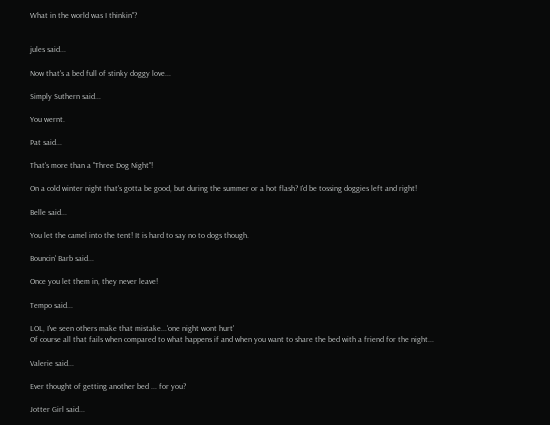What in the world was I thinkin"?


jules said...

Now that's a bed full of stinky doggy love...

Simply Suthern said...

You wernt.

Pat said...

That's more than a "Three Dog Night"!

On a cold winter night that's gotta be good, but during the summer or a hot flash? I'd be tossing doggies left and right!

Belle said...

You let the camel into the tent! It is hard to say no to dogs though.

Bouncin' Barb said...

Once you let them in, they never leave!

Tempo said...

LOL, I've seen others make that mistake...'one night wont hurt'
Of course all that fails when compared to what happens if and when you want to share the bed with a friend for the night...

Valerie said...

Ever thought of getting another bed ... for you?

Jotter Girl said...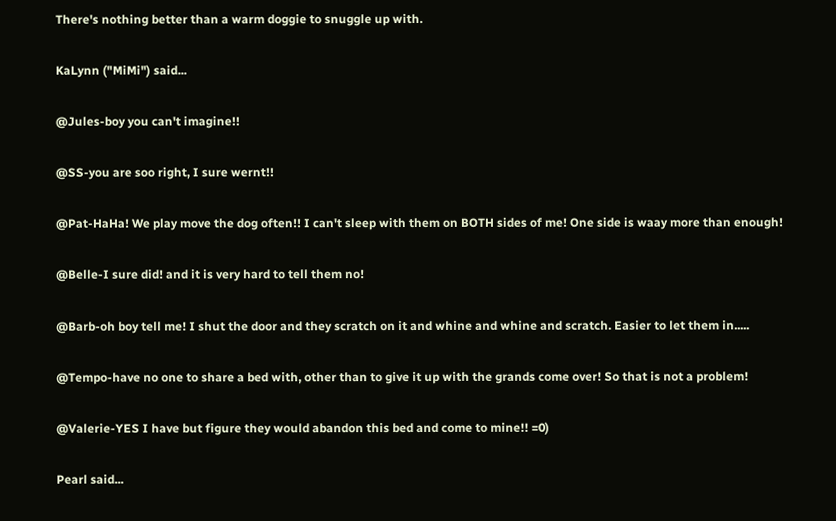There's nothing better than a warm doggie to snuggle up with.

KaLynn ("MiMi") said...

@Jules-boy you can't imagine!!

@SS-you are soo right, I sure wernt!!

@Pat-HaHa! We play move the dog often!! I can't sleep with them on BOTH sides of me! One side is waay more than enough!

@Belle-I sure did! and it is very hard to tell them no!

@Barb-oh boy tell me! I shut the door and they scratch on it and whine and whine and scratch. Easier to let them in.....

@Tempo-have no one to share a bed with, other than to give it up with the grands come over! So that is not a problem!

@Valerie-YES I have but figure they would abandon this bed and come to mine!! =0)

Pearl said...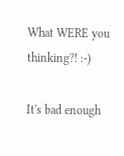What WERE you thinking?! :-)

It's bad enough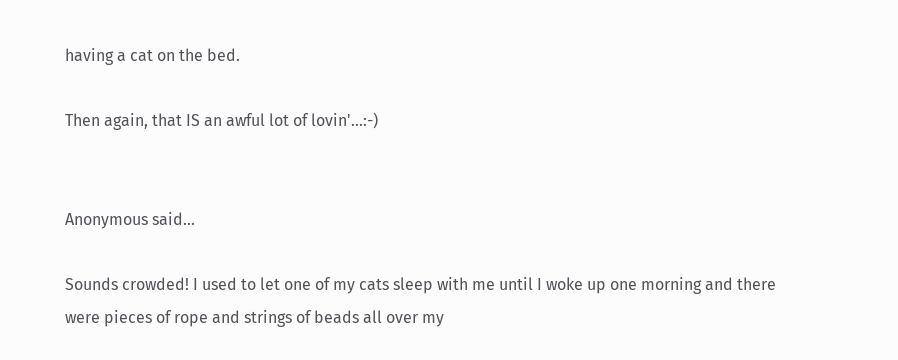having a cat on the bed.

Then again, that IS an awful lot of lovin'...:-)


Anonymous said...

Sounds crowded! I used to let one of my cats sleep with me until I woke up one morning and there were pieces of rope and strings of beads all over my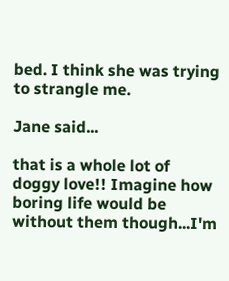bed. I think she was trying to strangle me.

Jane said...

that is a whole lot of doggy love!! Imagine how boring life would be without them though...I'm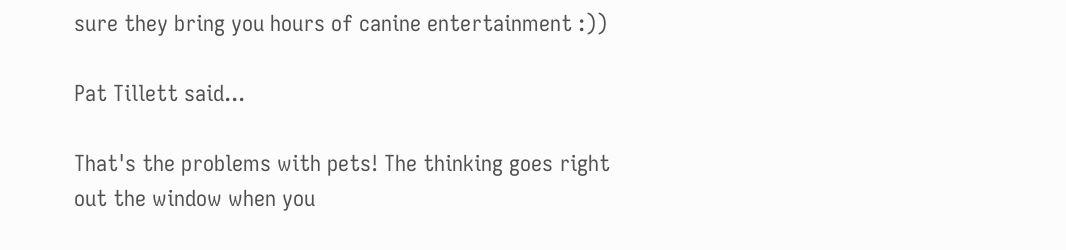sure they bring you hours of canine entertainment :))

Pat Tillett said...

That's the problems with pets! The thinking goes right out the window when you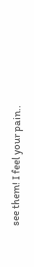see them! I feel your pain..